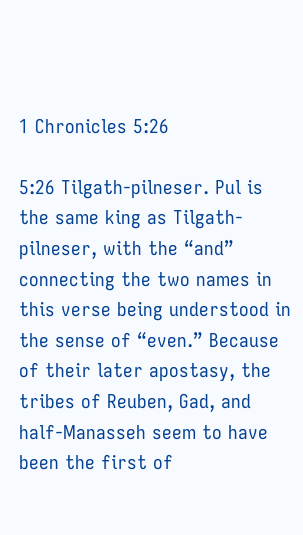1 Chronicles 5:26

5:26 Tilgath-pilneser. Pul is the same king as Tilgath-pilneser, with the “and” connecting the two names in this verse being understood in the sense of “even.” Because of their later apostasy, the tribes of Reuben, Gad, and half-Manasseh seem to have been the first of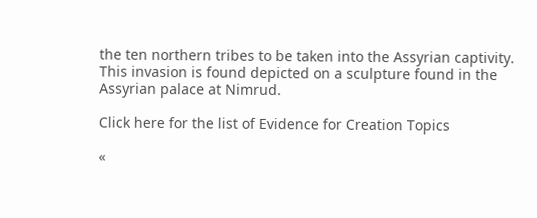the ten northern tribes to be taken into the Assyrian captivity. This invasion is found depicted on a sculpture found in the Assyrian palace at Nimrud.

Click here for the list of Evidence for Creation Topics

«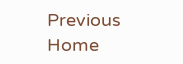Previous                Home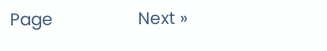Page                 Next »